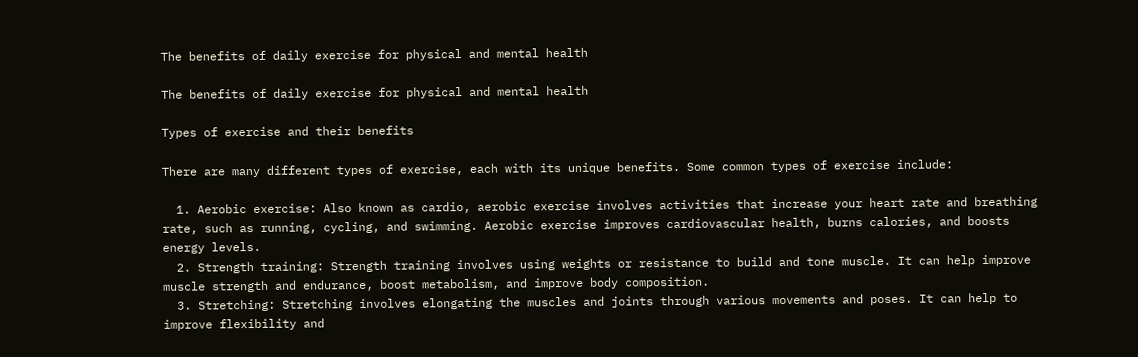The benefits of daily exercise for physical and mental health

The benefits of daily exercise for physical and mental health

Types of exercise and their benefits

There are many different types of exercise, each with its unique benefits. Some common types of exercise include:

  1. Aerobic exercise: Also known as cardio, aerobic exercise involves activities that increase your heart rate and breathing rate, such as running, cycling, and swimming. Aerobic exercise improves cardiovascular health, burns calories, and boosts energy levels.
  2. Strength training: Strength training involves using weights or resistance to build and tone muscle. It can help improve muscle strength and endurance, boost metabolism, and improve body composition.
  3. Stretching: Stretching involves elongating the muscles and joints through various movements and poses. It can help to improve flexibility and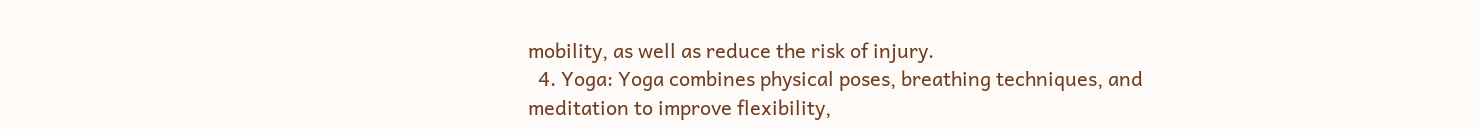mobility, as well as reduce the risk of injury.
  4. Yoga: Yoga combines physical poses, breathing techniques, and meditation to improve flexibility,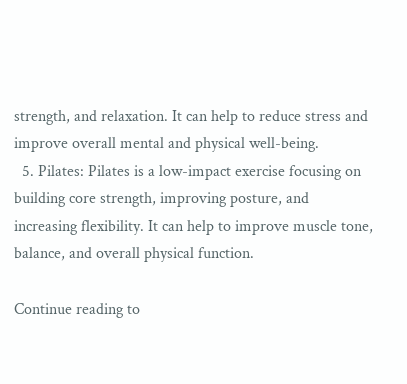strength, and relaxation. It can help to reduce stress and improve overall mental and physical well-being.
  5. Pilates: Pilates is a low-impact exercise focusing on building core strength, improving posture, and increasing flexibility. It can help to improve muscle tone, balance, and overall physical function.

Continue reading to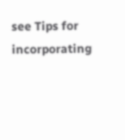see Tips for incorporating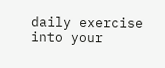daily exercise into your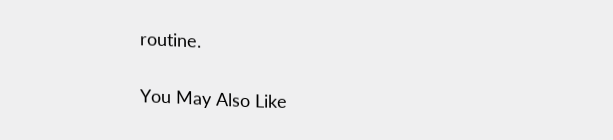routine.

You May Also Like